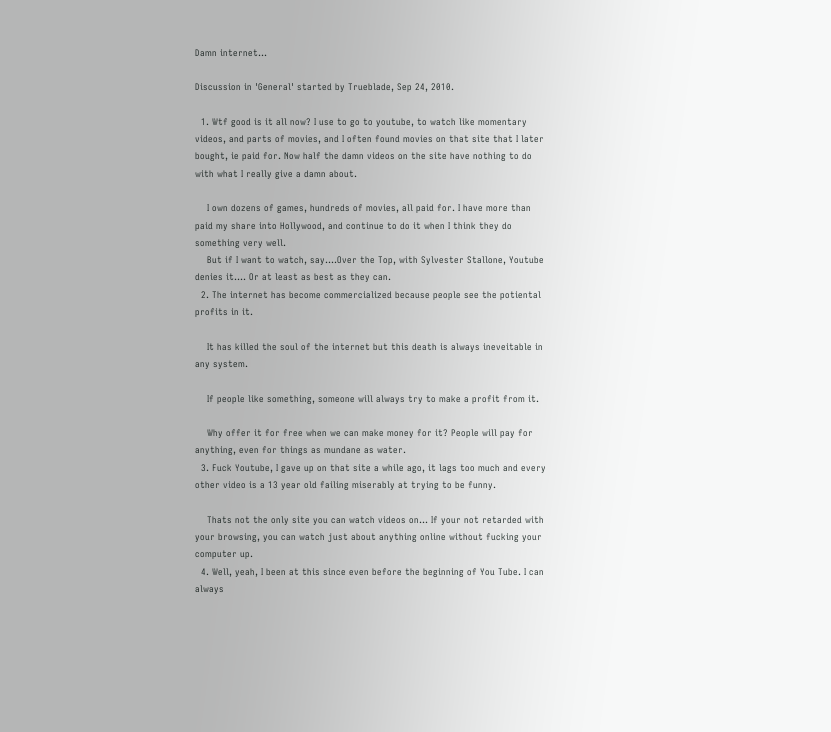Damn internet...

Discussion in 'General' started by Trueblade, Sep 24, 2010.

  1. Wtf good is it all now? I use to go to youtube, to watch like momentary videos, and parts of movies, and I often found movies on that site that I later bought, ie paid for. Now half the damn videos on the site have nothing to do with what I really give a damn about.

    I own dozens of games, hundreds of movies, all paid for. I have more than paid my share into Hollywood, and continue to do it when I think they do something very well.
    But if I want to watch, say....Over the Top, with Sylvester Stallone, Youtube denies it.... Or at least as best as they can.
  2. The internet has become commercialized because people see the potiental profits in it.

    It has killed the soul of the internet but this death is always ineveitable in any system.

    If people like something, someone will always try to make a profit from it.

    Why offer it for free when we can make money for it? People will pay for anything, even for things as mundane as water.
  3. Fuck Youtube, I gave up on that site a while ago, it lags too much and every other video is a 13 year old failing miserably at trying to be funny.

    Thats not the only site you can watch videos on... If your not retarded with your browsing, you can watch just about anything online without fucking your computer up.
  4. Well, yeah, I been at this since even before the beginning of You Tube. I can always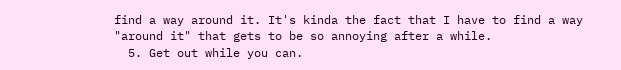find a way around it. It's kinda the fact that I have to find a way "around it" that gets to be so annoying after a while.
  5. Get out while you can.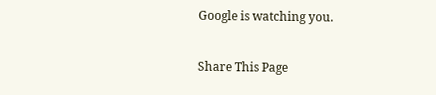Google is watching you.

Share This Page